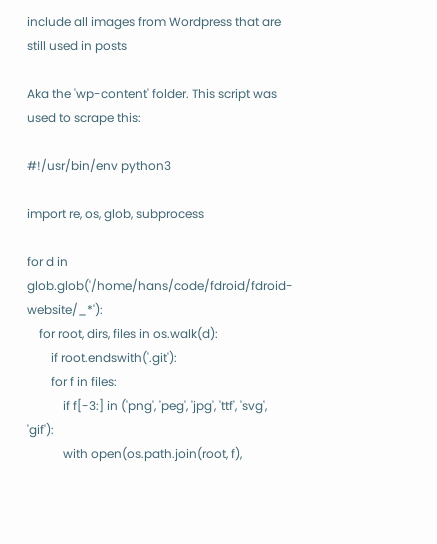include all images from Wordpress that are still used in posts

Aka the 'wp-content' folder. This script was used to scrape this:

#!/usr/bin/env python3

import re, os, glob, subprocess

for d in glob.glob('/home/hans/code/fdroid/fdroid-website/_*'):
    for root, dirs, files in os.walk(d):
        if root.endswith('.git'):
        for f in files:
            if f[-3:] in ('png', 'peg', 'jpg', 'ttf', 'svg', 'gif'):
            with open(os.path.join(root, f),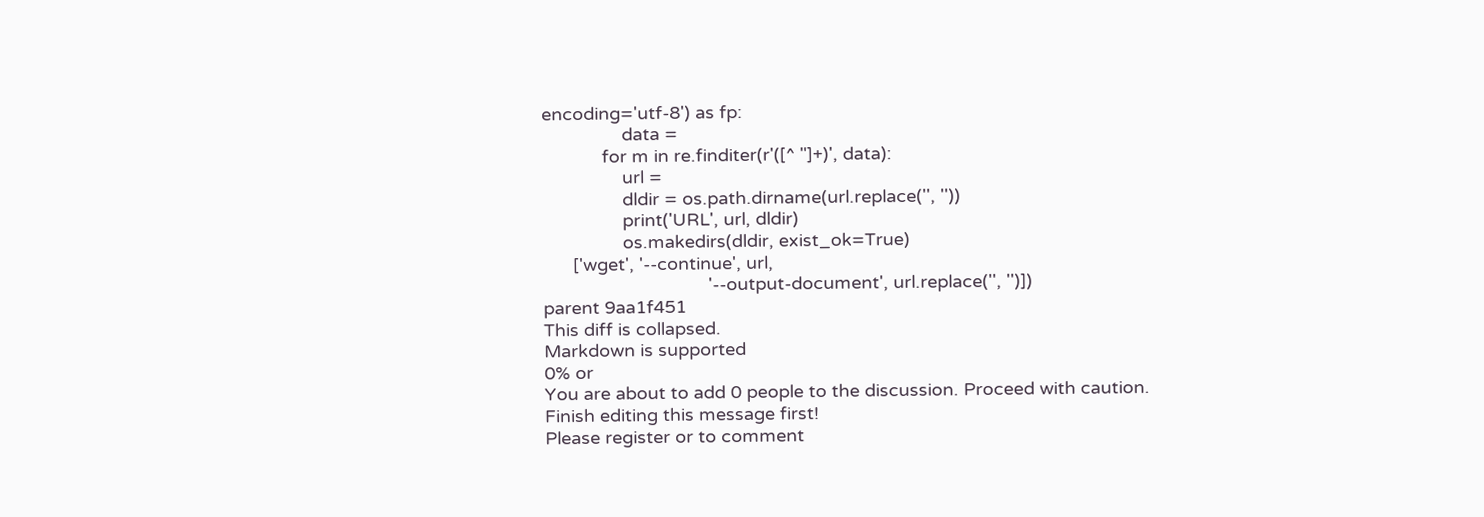encoding='utf-8') as fp:
                data =
            for m in re.finditer(r'([^ "]+)', data):
                url =
                dldir = os.path.dirname(url.replace('', ''))
                print('URL', url, dldir)
                os.makedirs(dldir, exist_ok=True)
      ['wget', '--continue', url,
                                 '--output-document', url.replace('', '')])
parent 9aa1f451
This diff is collapsed.
Markdown is supported
0% or
You are about to add 0 people to the discussion. Proceed with caution.
Finish editing this message first!
Please register or to comment